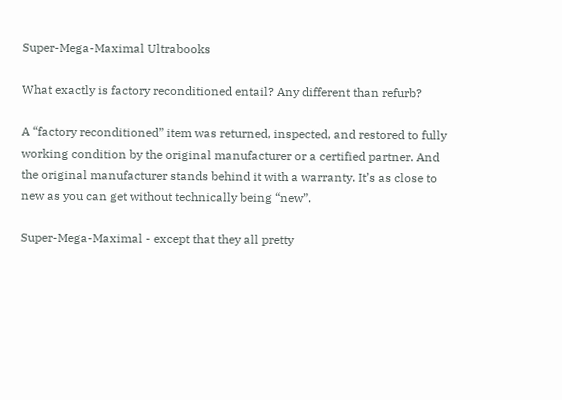Super-Mega-Maximal Ultrabooks

What exactly is factory reconditioned entail? Any different than refurb?

A “factory reconditioned” item was returned, inspected, and restored to fully working condition by the original manufacturer or a certified partner. And the original manufacturer stands behind it with a warranty. It’s as close to new as you can get without technically being “new”.

Super-Mega-Maximal - except that they all pretty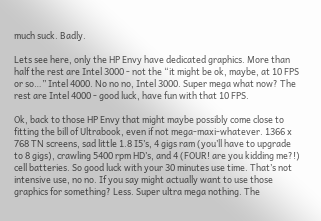much suck. Badly.

Lets see here, only the HP Envy have dedicated graphics. More than half the rest are Intel 3000 - not the “it might be ok, maybe, at 10 FPS or so…” Intel 4000. No no no, Intel 3000. Super mega what now? The rest are Intel 4000 - good luck, have fun with that 10 FPS.

Ok, back to those HP Envy that might maybe possibly come close to fitting the bill of Ultrabook, even if not mega-maxi-whatever. 1366 x 768 TN screens, sad little 1.8 I5’s, 4 gigs ram (you’ll have to upgrade to 8 gigs), crawling 5400 rpm HD’s, and 4 (FOUR! are you kidding me?!) cell batteries. So good luck with your 30 minutes use time. That’s not intensive use, no no. If you say might actually want to use those graphics for something? Less. Super ultra mega nothing. The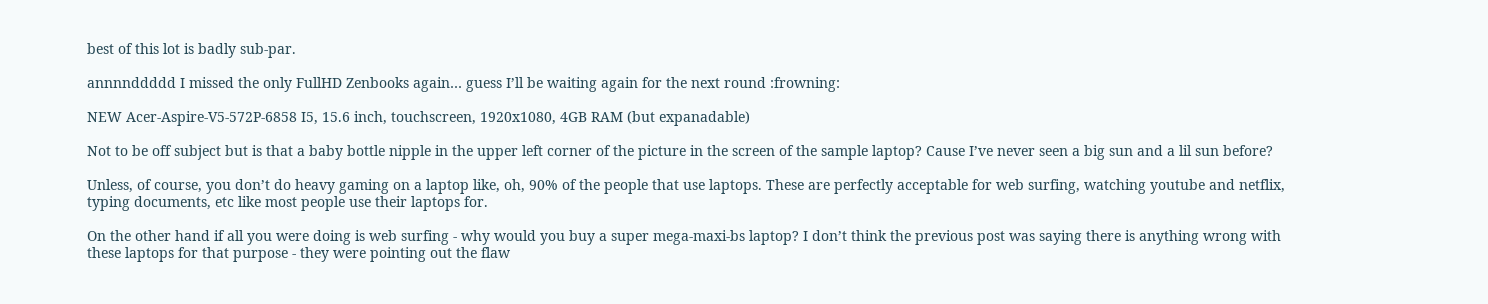best of this lot is badly sub-par.

annnnddddd I missed the only FullHD Zenbooks again… guess I’ll be waiting again for the next round :frowning:

NEW Acer-Aspire-V5-572P-6858 I5, 15.6 inch, touchscreen, 1920x1080, 4GB RAM (but expanadable)

Not to be off subject but is that a baby bottle nipple in the upper left corner of the picture in the screen of the sample laptop? Cause I’ve never seen a big sun and a lil sun before?

Unless, of course, you don’t do heavy gaming on a laptop like, oh, 90% of the people that use laptops. These are perfectly acceptable for web surfing, watching youtube and netflix, typing documents, etc like most people use their laptops for.

On the other hand if all you were doing is web surfing - why would you buy a super mega-maxi-bs laptop? I don’t think the previous post was saying there is anything wrong with these laptops for that purpose - they were pointing out the flaw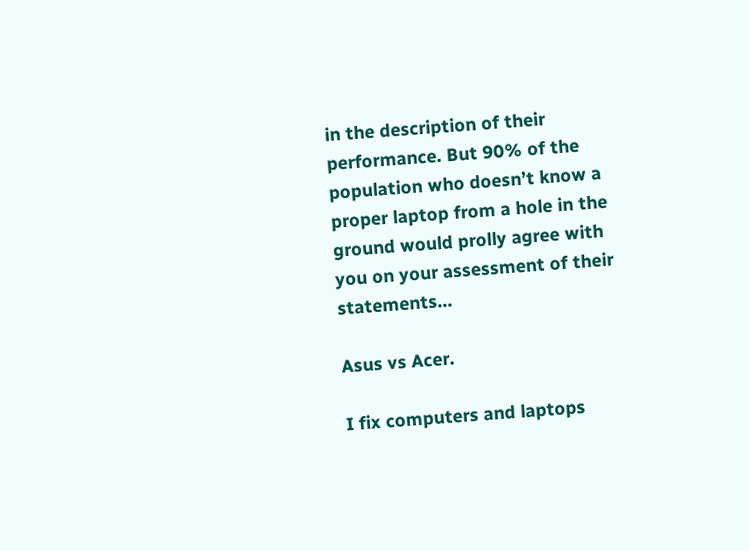in the description of their performance. But 90% of the population who doesn’t know a proper laptop from a hole in the ground would prolly agree with you on your assessment of their statements…

Asus vs Acer.

I fix computers and laptops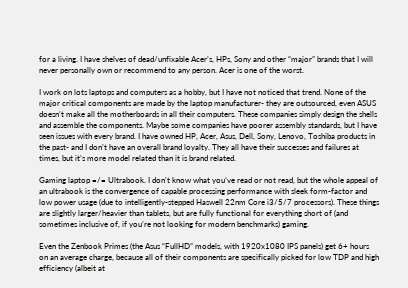for a living. I have shelves of dead/unfixable Acer’s, HPs, Sony and other “major” brands that I will never personally own or recommend to any person. Acer is one of the worst.

I work on lots laptops and computers as a hobby, but I have not noticed that trend. None of the major critical components are made by the laptop manufacturer- they are outsourced, even ASUS doesn’t make all the motherboards in all their computers. These companies simply design the shells and assemble the components. Maybe some companies have poorer assembly standards, but I have seen issues with every brand. I have owned HP, Acer, Asus, Dell, Sony, Lenovo, Toshiba products in the past- and I don’t have an overall brand loyalty. They all have their successes and failures at times, but it’s more model related than it is brand related.

Gaming laptop =/= Ultrabook. I don’t know what you’ve read or not read, but the whole appeal of an ultrabook is the convergence of capable processing performance with sleek form-factor and low power usage (due to intelligently-stepped Haswell 22nm Core i3/5/7 processors). These things are slightly larger/heavier than tablets, but are fully functional for everything short of (and sometimes inclusive of, if you’re not looking for modern benchmarks) gaming.

Even the Zenbook Primes (the Asus “FullHD” models, with 1920x1080 IPS panels) get 6+ hours on an average charge, because all of their components are specifically picked for low TDP and high efficiency (albeit at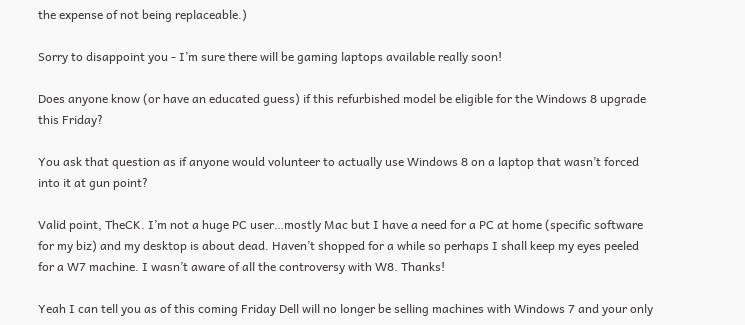the expense of not being replaceable.)

Sorry to disappoint you - I’m sure there will be gaming laptops available really soon!

Does anyone know (or have an educated guess) if this refurbished model be eligible for the Windows 8 upgrade this Friday?

You ask that question as if anyone would volunteer to actually use Windows 8 on a laptop that wasn’t forced into it at gun point?

Valid point, TheCK. I’m not a huge PC user…mostly Mac but I have a need for a PC at home (specific software for my biz) and my desktop is about dead. Haven’t shopped for a while so perhaps I shall keep my eyes peeled for a W7 machine. I wasn’t aware of all the controversy with W8. Thanks!

Yeah I can tell you as of this coming Friday Dell will no longer be selling machines with Windows 7 and your only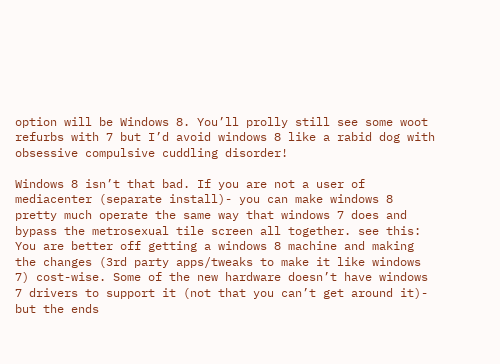option will be Windows 8. You’ll prolly still see some woot refurbs with 7 but I’d avoid windows 8 like a rabid dog with obsessive compulsive cuddling disorder!

Windows 8 isn’t that bad. If you are not a user of mediacenter (separate install)- you can make windows 8 pretty much operate the same way that windows 7 does and bypass the metrosexual tile screen all together. see this:
You are better off getting a windows 8 machine and making the changes (3rd party apps/tweaks to make it like windows 7) cost-wise. Some of the new hardware doesn’t have windows 7 drivers to support it (not that you can’t get around it)- but the ends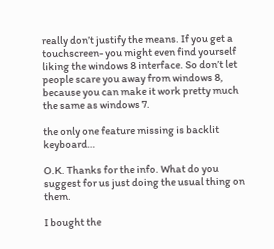really don’t justify the means. If you get a touchscreen- you might even find yourself liking the windows 8 interface. So don’t let people scare you away from windows 8, because you can make it work pretty much the same as windows 7.

the only one feature missing is backlit keyboard…

O.K. Thanks for the info. What do you suggest for us just doing the usual thing on them.

I bought the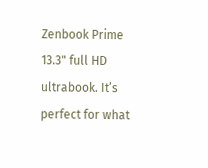Zenbook Prime 13.3" full HD ultrabook. It’s perfect for what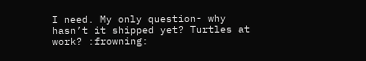I need. My only question- why hasn’t it shipped yet? Turtles at work? :frowning: